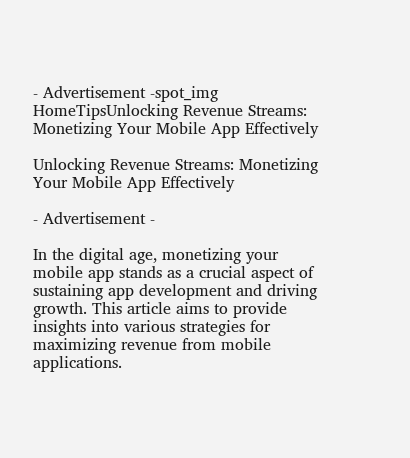- Advertisement -spot_img
HomeTipsUnlocking Revenue Streams: Monetizing Your Mobile App Effectively

Unlocking Revenue Streams: Monetizing Your Mobile App Effectively

- Advertisement -

In the digital age, monetizing your mobile app stands as a crucial aspect of sustaining app development and driving growth. This article aims to provide insights into various strategies for maximizing revenue from mobile applications.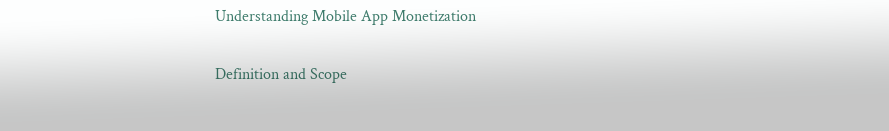Understanding Mobile App Monetization

Definition and Scope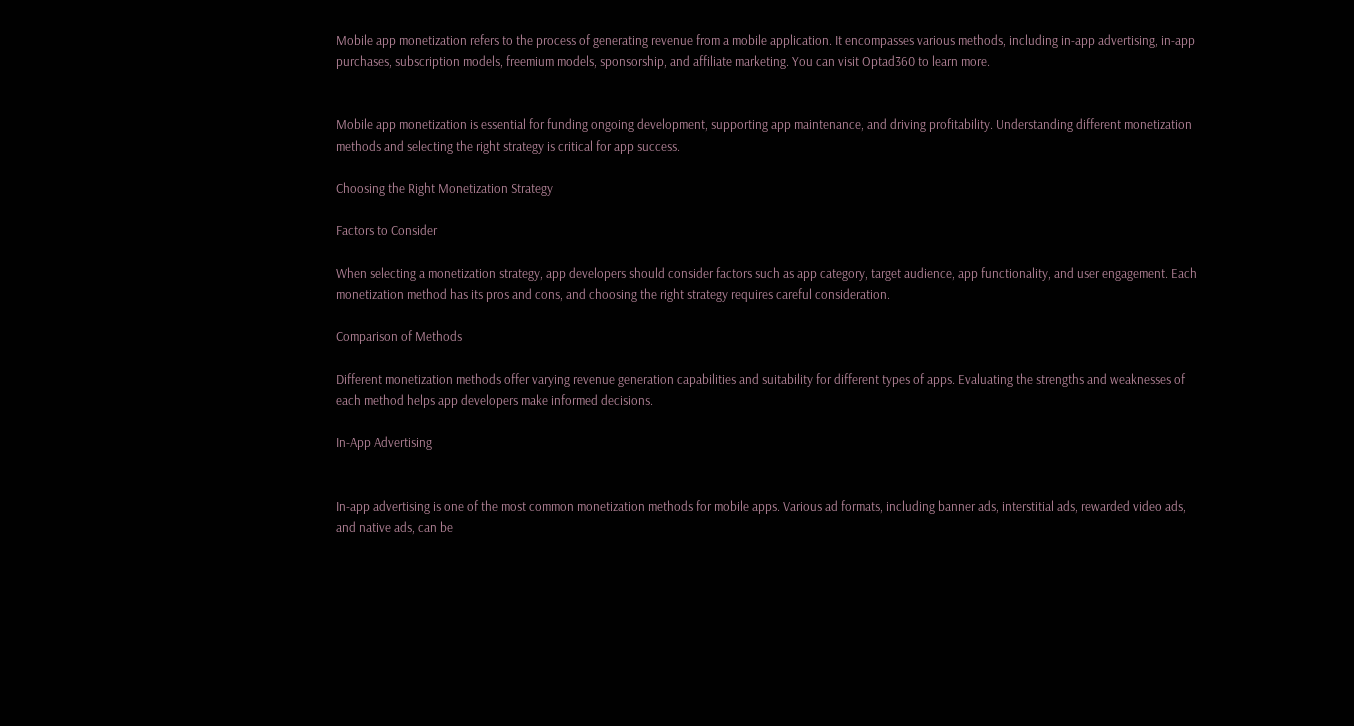Mobile app monetization refers to the process of generating revenue from a mobile application. It encompasses various methods, including in-app advertising, in-app purchases, subscription models, freemium models, sponsorship, and affiliate marketing. You can visit Optad360 to learn more.


Mobile app monetization is essential for funding ongoing development, supporting app maintenance, and driving profitability. Understanding different monetization methods and selecting the right strategy is critical for app success.

Choosing the Right Monetization Strategy

Factors to Consider

When selecting a monetization strategy, app developers should consider factors such as app category, target audience, app functionality, and user engagement. Each monetization method has its pros and cons, and choosing the right strategy requires careful consideration.

Comparison of Methods

Different monetization methods offer varying revenue generation capabilities and suitability for different types of apps. Evaluating the strengths and weaknesses of each method helps app developers make informed decisions.

In-App Advertising


In-app advertising is one of the most common monetization methods for mobile apps. Various ad formats, including banner ads, interstitial ads, rewarded video ads, and native ads, can be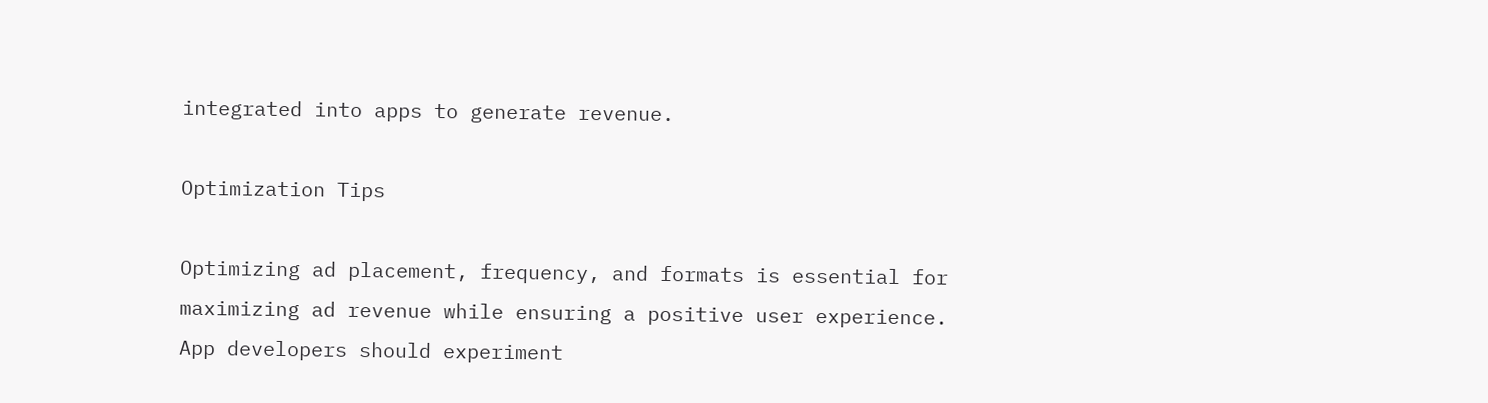integrated into apps to generate revenue.

Optimization Tips

Optimizing ad placement, frequency, and formats is essential for maximizing ad revenue while ensuring a positive user experience. App developers should experiment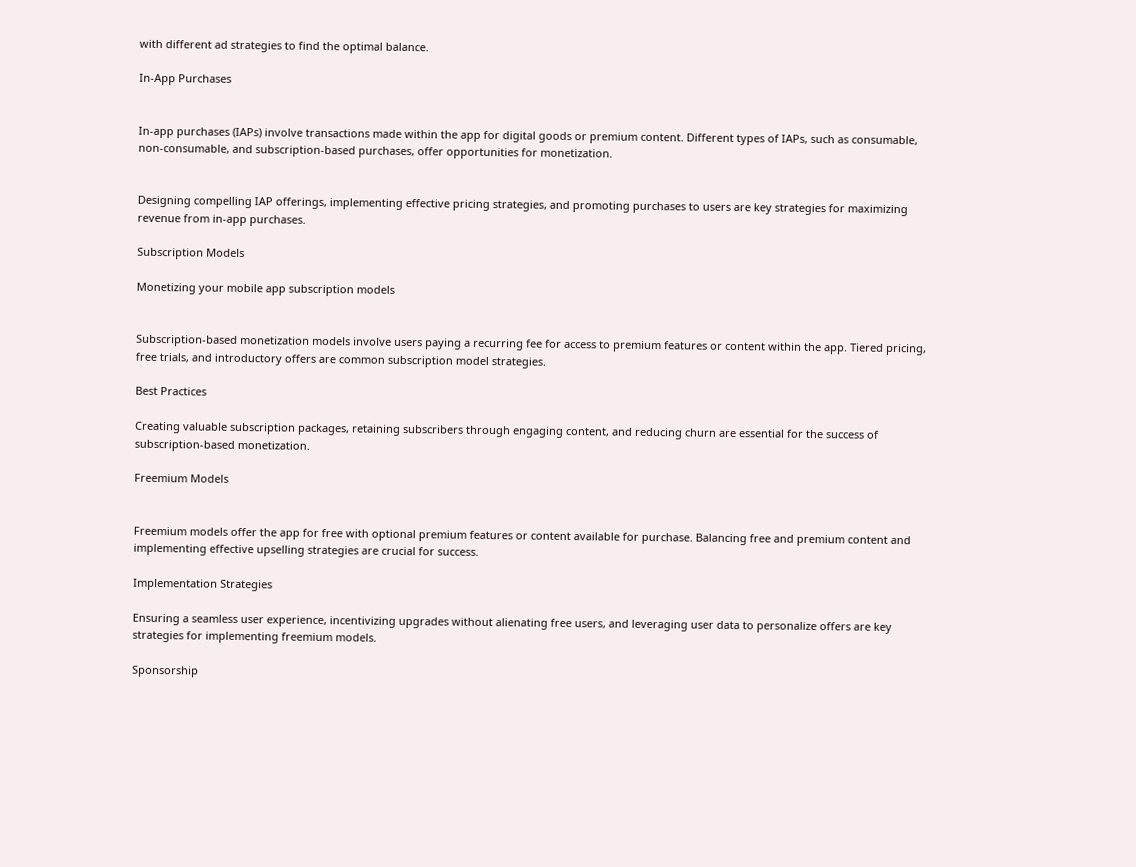with different ad strategies to find the optimal balance.

In-App Purchases


In-app purchases (IAPs) involve transactions made within the app for digital goods or premium content. Different types of IAPs, such as consumable, non-consumable, and subscription-based purchases, offer opportunities for monetization.


Designing compelling IAP offerings, implementing effective pricing strategies, and promoting purchases to users are key strategies for maximizing revenue from in-app purchases.

Subscription Models

Monetizing your mobile app subscription models


Subscription-based monetization models involve users paying a recurring fee for access to premium features or content within the app. Tiered pricing, free trials, and introductory offers are common subscription model strategies.

Best Practices

Creating valuable subscription packages, retaining subscribers through engaging content, and reducing churn are essential for the success of subscription-based monetization.

Freemium Models


Freemium models offer the app for free with optional premium features or content available for purchase. Balancing free and premium content and implementing effective upselling strategies are crucial for success.

Implementation Strategies

Ensuring a seamless user experience, incentivizing upgrades without alienating free users, and leveraging user data to personalize offers are key strategies for implementing freemium models.

Sponsorship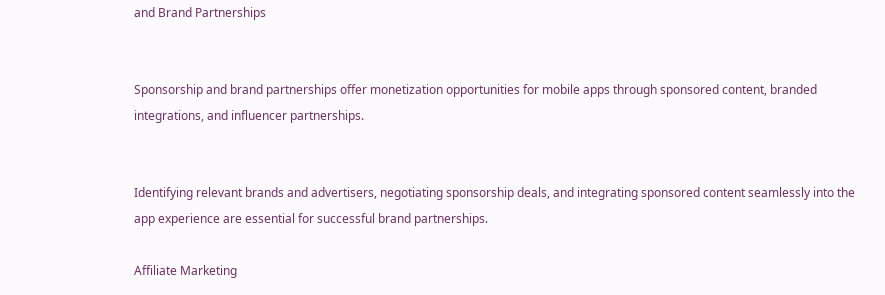and Brand Partnerships


Sponsorship and brand partnerships offer monetization opportunities for mobile apps through sponsored content, branded integrations, and influencer partnerships.


Identifying relevant brands and advertisers, negotiating sponsorship deals, and integrating sponsored content seamlessly into the app experience are essential for successful brand partnerships.

Affiliate Marketing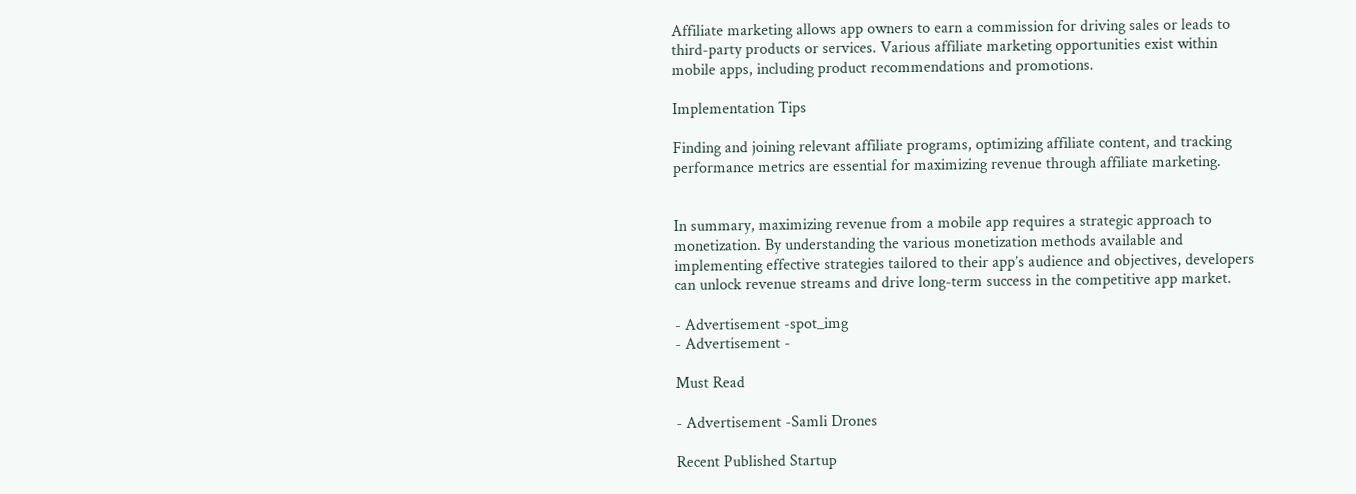Affiliate marketing allows app owners to earn a commission for driving sales or leads to third-party products or services. Various affiliate marketing opportunities exist within mobile apps, including product recommendations and promotions.

Implementation Tips

Finding and joining relevant affiliate programs, optimizing affiliate content, and tracking performance metrics are essential for maximizing revenue through affiliate marketing.


In summary, maximizing revenue from a mobile app requires a strategic approach to monetization. By understanding the various monetization methods available and implementing effective strategies tailored to their app’s audience and objectives, developers can unlock revenue streams and drive long-term success in the competitive app market.

- Advertisement -spot_img
- Advertisement -

Must Read

- Advertisement -Samli Drones

Recent Published Startup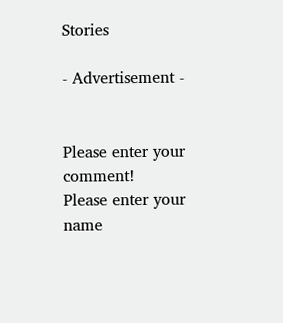Stories

- Advertisement -


Please enter your comment!
Please enter your name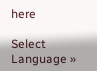here

Select Language »